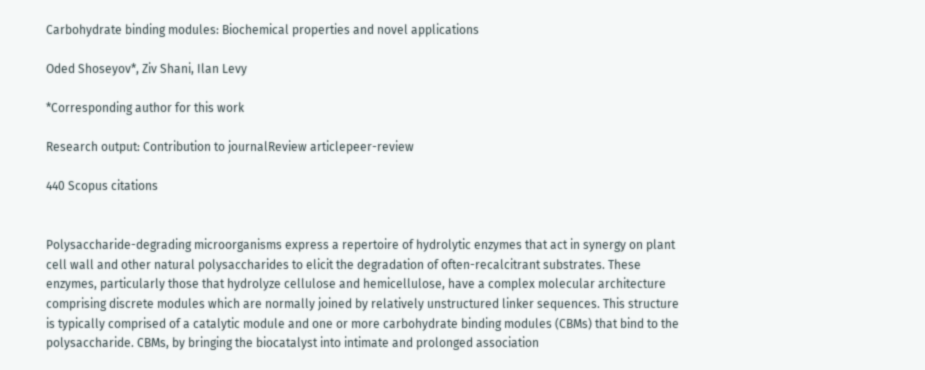Carbohydrate binding modules: Biochemical properties and novel applications

Oded Shoseyov*, Ziv Shani, Ilan Levy

*Corresponding author for this work

Research output: Contribution to journalReview articlepeer-review

440 Scopus citations


Polysaccharide-degrading microorganisms express a repertoire of hydrolytic enzymes that act in synergy on plant cell wall and other natural polysaccharides to elicit the degradation of often-recalcitrant substrates. These enzymes, particularly those that hydrolyze cellulose and hemicellulose, have a complex molecular architecture comprising discrete modules which are normally joined by relatively unstructured linker sequences. This structure is typically comprised of a catalytic module and one or more carbohydrate binding modules (CBMs) that bind to the polysaccharide. CBMs, by bringing the biocatalyst into intimate and prolonged association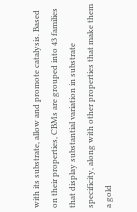with its substrate, allow and promote catalysis. Based on their properties, CBMs are grouped into 43 families that display substantial variation in substrate specificity, along with other properties that make them a gold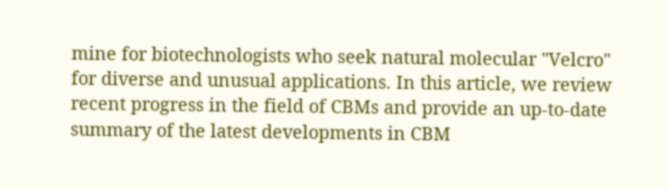mine for biotechnologists who seek natural molecular "Velcro" for diverse and unusual applications. In this article, we review recent progress in the field of CBMs and provide an up-to-date summary of the latest developments in CBM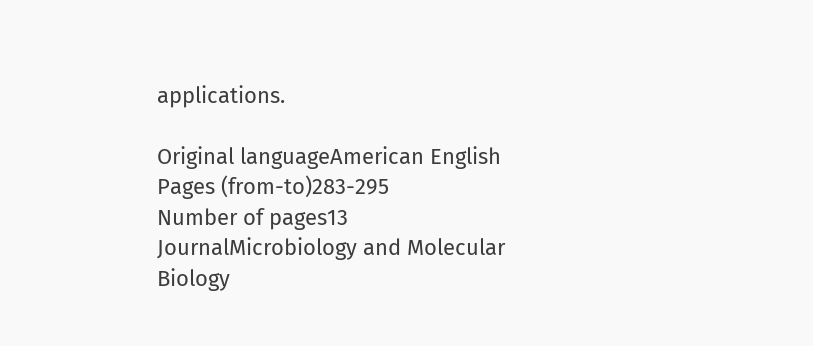applications.

Original languageAmerican English
Pages (from-to)283-295
Number of pages13
JournalMicrobiology and Molecular Biology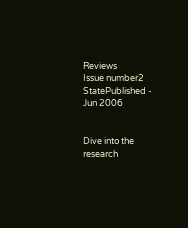Reviews
Issue number2
StatePublished - Jun 2006


Dive into the research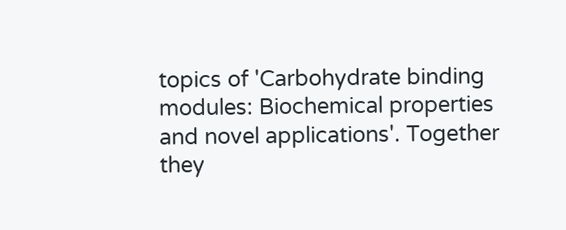topics of 'Carbohydrate binding modules: Biochemical properties and novel applications'. Together they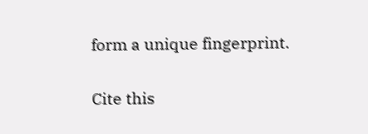form a unique fingerprint.

Cite this